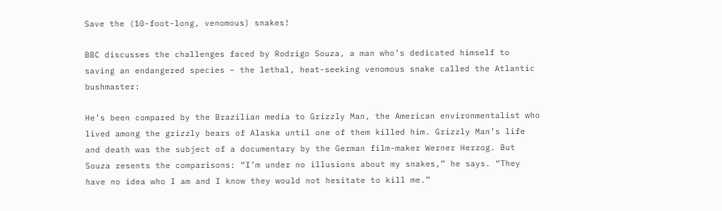Save the (10-foot-long, venomous) snakes!

BBC discusses the challenges faced by Rodrigo Souza, a man who’s dedicated himself to saving an endangered species – the lethal, heat-seeking venomous snake called the Atlantic bushmaster:

He’s been compared by the Brazilian media to Grizzly Man, the American environmentalist who lived among the grizzly bears of Alaska until one of them killed him. Grizzly Man’s life and death was the subject of a documentary by the German film-maker Werner Herzog. But Souza resents the comparisons: “I’m under no illusions about my snakes,” he says. “They have no idea who I am and I know they would not hesitate to kill me.”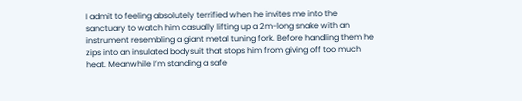I admit to feeling absolutely terrified when he invites me into the sanctuary to watch him casually lifting up a 2m-long snake with an instrument resembling a giant metal tuning fork. Before handling them he zips into an insulated bodysuit that stops him from giving off too much heat. Meanwhile I’m standing a safe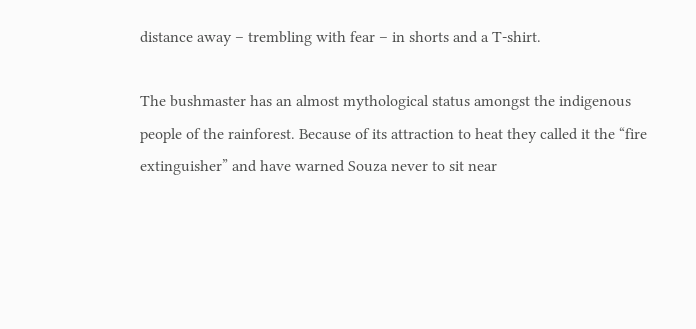distance away – trembling with fear – in shorts and a T-shirt.

The bushmaster has an almost mythological status amongst the indigenous people of the rainforest. Because of its attraction to heat they called it the “fire extinguisher” and have warned Souza never to sit near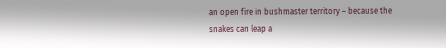an open fire in bushmaster territory – because the snakes can leap a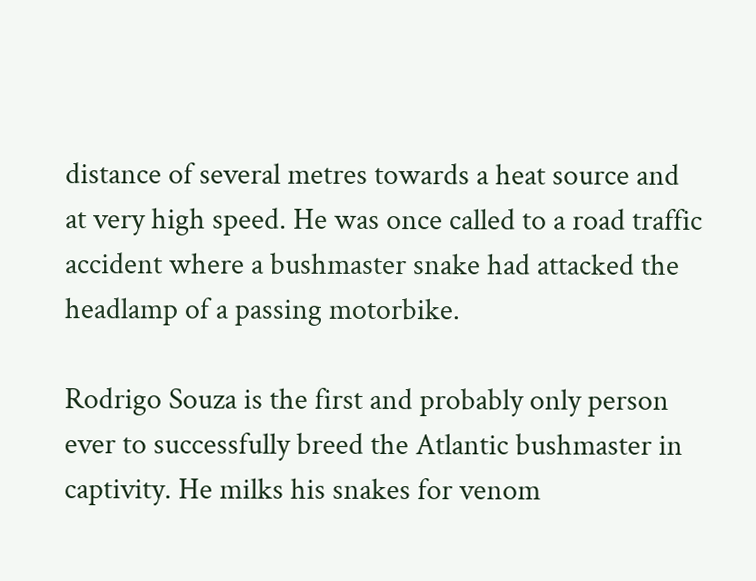distance of several metres towards a heat source and at very high speed. He was once called to a road traffic accident where a bushmaster snake had attacked the headlamp of a passing motorbike.

Rodrigo Souza is the first and probably only person ever to successfully breed the Atlantic bushmaster in captivity. He milks his snakes for venom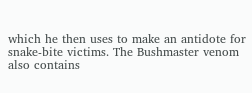which he then uses to make an antidote for snake-bite victims. The Bushmaster venom also contains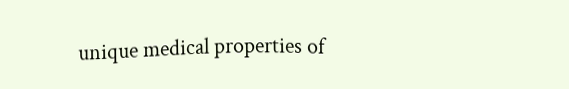unique medical properties of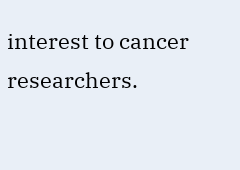interest to cancer researchers.